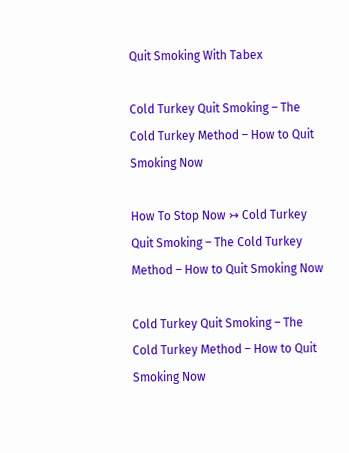Quit Smoking With Tabex

Cold Turkey Quit Smoking – The Cold Turkey Method – How to Quit Smoking Now

How To Stop Now ↣ Cold Turkey Quit Smoking – The Cold Turkey Method – How to Quit Smoking Now

Cold Turkey Quit Smoking – The Cold Turkey Method – How to Quit Smoking Now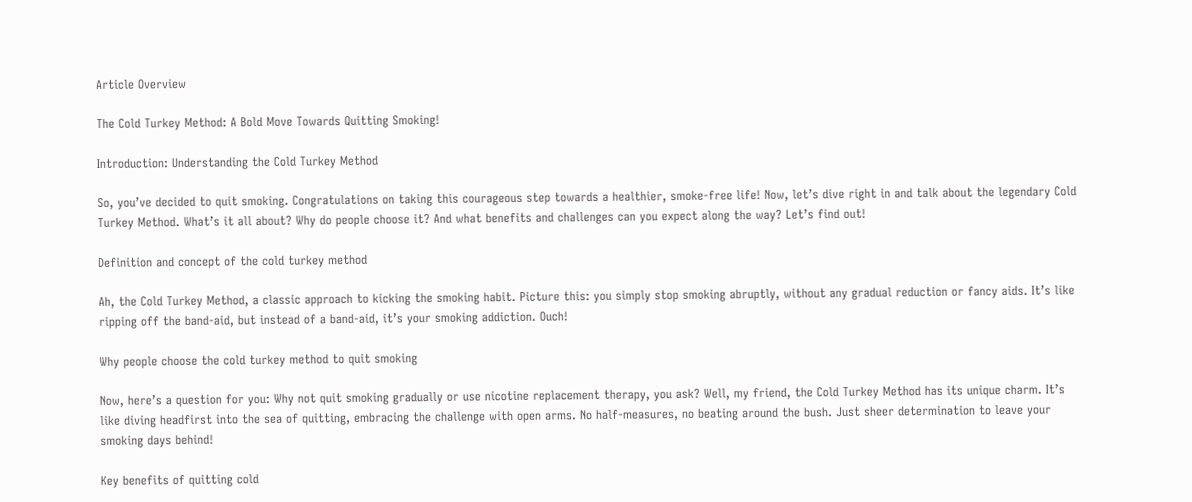Article Overview

The Cold Turkey Method: A Bold Move Towards Quitting Smoking!

Introduction: Understanding the Cold Turkey Method

So, you’ve decided to quit smoking. Congratulations on taking this courageous step towards a healthier, smoke-free life! Now, let’s dive right in and talk about the legendary Cold Turkey Method. What’s it all about? Why do people choose it? And what benefits and challenges can you expect along the way? Let’s find out!

Definition and concept of the cold turkey method

Ah, the Cold Turkey Method, a classic approach to kicking the smoking habit. Picture this: you simply stop smoking abruptly, without any gradual reduction or fancy aids. It’s like ripping off the band-aid, but instead of a band-aid, it’s your smoking addiction. Ouch!

Why people choose the cold turkey method to quit smoking

Now, here’s a question for you: Why not quit smoking gradually or use nicotine replacement therapy, you ask? Well, my friend, the Cold Turkey Method has its unique charm. It’s like diving headfirst into the sea of quitting, embracing the challenge with open arms. No half-measures, no beating around the bush. Just sheer determination to leave your smoking days behind!

Key benefits of quitting cold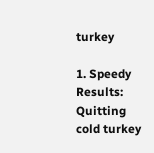turkey

1. Speedy Results: Quitting cold turkey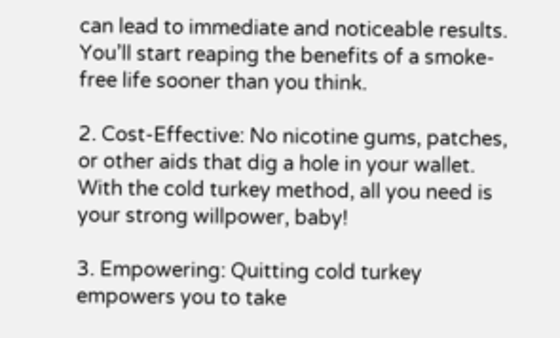can lead to immediate and noticeable results. You’ll start reaping the benefits of a smoke-free life sooner than you think.

2. Cost-Effective: No nicotine gums, patches, or other aids that dig a hole in your wallet. With the cold turkey method, all you need is your strong willpower, baby!

3. Empowering: Quitting cold turkey empowers you to take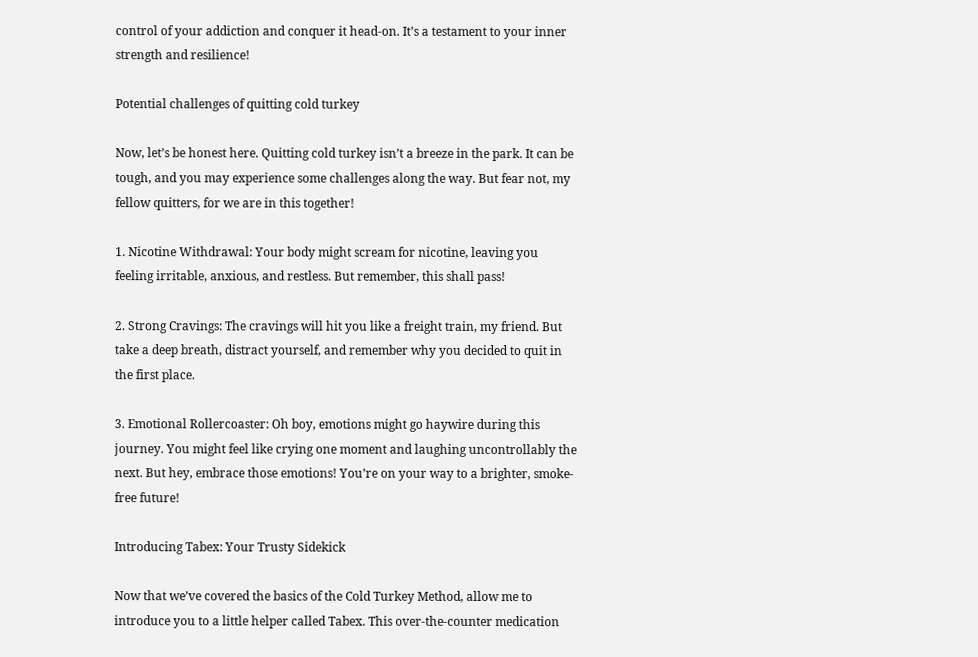control of your addiction and conquer it head-on. It’s a testament to your inner strength and resilience!

Potential challenges of quitting cold turkey

Now, let’s be honest here. Quitting cold turkey isn’t a breeze in the park. It can be tough, and you may experience some challenges along the way. But fear not, my fellow quitters, for we are in this together!

1. Nicotine Withdrawal: Your body might scream for nicotine, leaving you feeling irritable, anxious, and restless. But remember, this shall pass!

2. Strong Cravings: The cravings will hit you like a freight train, my friend. But take a deep breath, distract yourself, and remember why you decided to quit in the first place.

3. Emotional Rollercoaster: Oh boy, emotions might go haywire during this journey. You might feel like crying one moment and laughing uncontrollably the next. But hey, embrace those emotions! You’re on your way to a brighter, smoke-free future!

Introducing Tabex: Your Trusty Sidekick

Now that we’ve covered the basics of the Cold Turkey Method, allow me to introduce you to a little helper called Tabex. This over-the-counter medication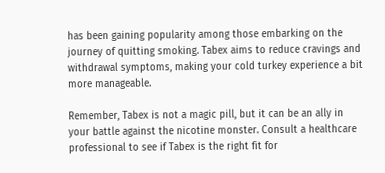has been gaining popularity among those embarking on the journey of quitting smoking. Tabex aims to reduce cravings and withdrawal symptoms, making your cold turkey experience a bit more manageable.

Remember, Tabex is not a magic pill, but it can be an ally in your battle against the nicotine monster. Consult a healthcare professional to see if Tabex is the right fit for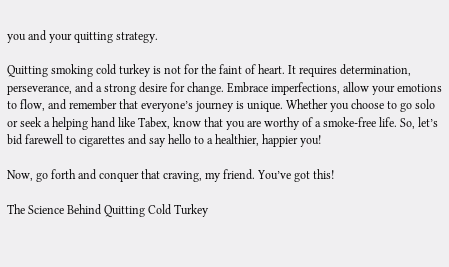you and your quitting strategy.

Quitting smoking cold turkey is not for the faint of heart. It requires determination, perseverance, and a strong desire for change. Embrace imperfections, allow your emotions to flow, and remember that everyone’s journey is unique. Whether you choose to go solo or seek a helping hand like Tabex, know that you are worthy of a smoke-free life. So, let’s bid farewell to cigarettes and say hello to a healthier, happier you!

Now, go forth and conquer that craving, my friend. You’ve got this!

The Science Behind Quitting Cold Turkey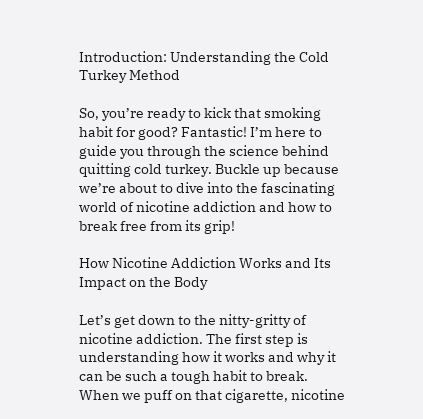Introduction: Understanding the Cold Turkey Method

So, you’re ready to kick that smoking habit for good? Fantastic! I’m here to guide you through the science behind quitting cold turkey. Buckle up because we’re about to dive into the fascinating world of nicotine addiction and how to break free from its grip!

How Nicotine Addiction Works and Its Impact on the Body

Let’s get down to the nitty-gritty of nicotine addiction. The first step is understanding how it works and why it can be such a tough habit to break. When we puff on that cigarette, nicotine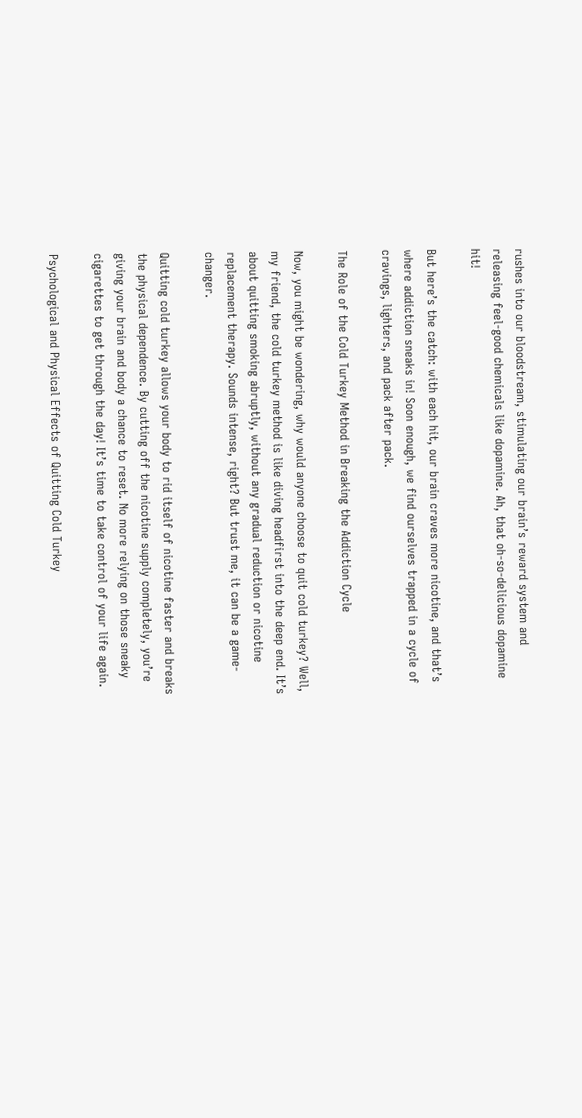rushes into our bloodstream, stimulating our brain’s reward system and releasing feel-good chemicals like dopamine. Ah, that oh-so-delicious dopamine hit!

But here’s the catch: with each hit, our brain craves more nicotine, and that’s where addiction sneaks in! Soon enough, we find ourselves trapped in a cycle of cravings, lighters, and pack after pack.

The Role of the Cold Turkey Method in Breaking the Addiction Cycle

Now, you might be wondering, why would anyone choose to quit cold turkey? Well, my friend, the cold turkey method is like diving headfirst into the deep end. It’s about quitting smoking abruptly, without any gradual reduction or nicotine replacement therapy. Sounds intense, right? But trust me, it can be a game-changer.

Quitting cold turkey allows your body to rid itself of nicotine faster and breaks the physical dependence. By cutting off the nicotine supply completely, you’re giving your brain and body a chance to reset. No more relying on those sneaky cigarettes to get through the day! It’s time to take control of your life again.

Psychological and Physical Effects of Quitting Cold Turkey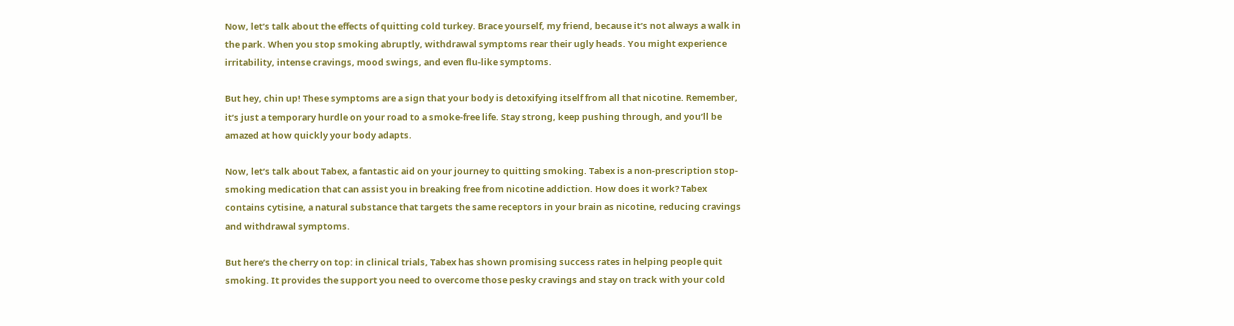Now, let’s talk about the effects of quitting cold turkey. Brace yourself, my friend, because it’s not always a walk in the park. When you stop smoking abruptly, withdrawal symptoms rear their ugly heads. You might experience irritability, intense cravings, mood swings, and even flu-like symptoms.

But hey, chin up! These symptoms are a sign that your body is detoxifying itself from all that nicotine. Remember, it’s just a temporary hurdle on your road to a smoke-free life. Stay strong, keep pushing through, and you’ll be amazed at how quickly your body adapts.

Now, let’s talk about Tabex, a fantastic aid on your journey to quitting smoking. Tabex is a non-prescription stop-smoking medication that can assist you in breaking free from nicotine addiction. How does it work? Tabex contains cytisine, a natural substance that targets the same receptors in your brain as nicotine, reducing cravings and withdrawal symptoms.

But here’s the cherry on top: in clinical trials, Tabex has shown promising success rates in helping people quit smoking. It provides the support you need to overcome those pesky cravings and stay on track with your cold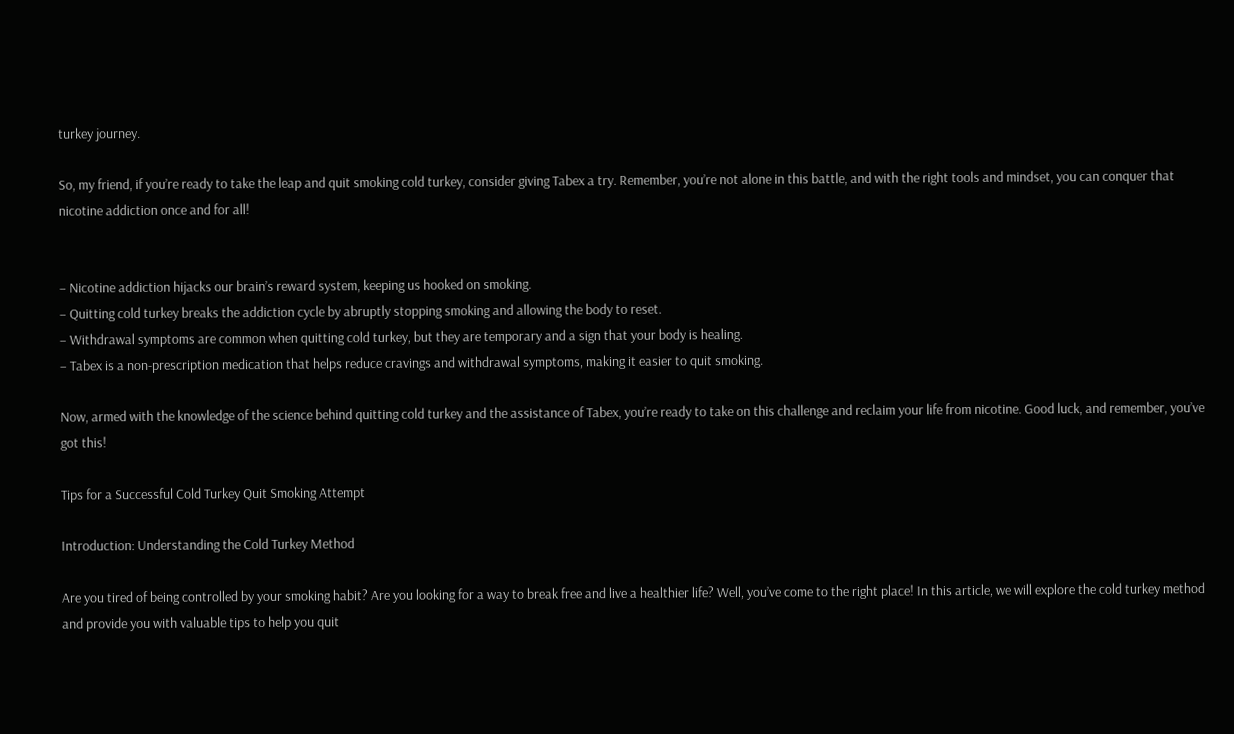turkey journey.

So, my friend, if you’re ready to take the leap and quit smoking cold turkey, consider giving Tabex a try. Remember, you’re not alone in this battle, and with the right tools and mindset, you can conquer that nicotine addiction once and for all!


– Nicotine addiction hijacks our brain’s reward system, keeping us hooked on smoking.
– Quitting cold turkey breaks the addiction cycle by abruptly stopping smoking and allowing the body to reset.
– Withdrawal symptoms are common when quitting cold turkey, but they are temporary and a sign that your body is healing.
– Tabex is a non-prescription medication that helps reduce cravings and withdrawal symptoms, making it easier to quit smoking.

Now, armed with the knowledge of the science behind quitting cold turkey and the assistance of Tabex, you’re ready to take on this challenge and reclaim your life from nicotine. Good luck, and remember, you’ve got this!

Tips for a Successful Cold Turkey Quit Smoking Attempt

Introduction: Understanding the Cold Turkey Method

Are you tired of being controlled by your smoking habit? Are you looking for a way to break free and live a healthier life? Well, you’ve come to the right place! In this article, we will explore the cold turkey method and provide you with valuable tips to help you quit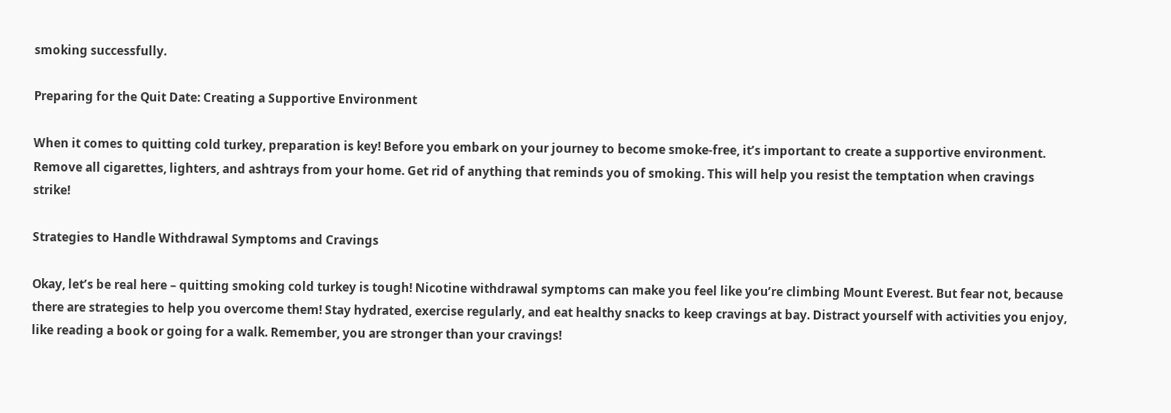smoking successfully.

Preparing for the Quit Date: Creating a Supportive Environment

When it comes to quitting cold turkey, preparation is key! Before you embark on your journey to become smoke-free, it’s important to create a supportive environment. Remove all cigarettes, lighters, and ashtrays from your home. Get rid of anything that reminds you of smoking. This will help you resist the temptation when cravings strike!

Strategies to Handle Withdrawal Symptoms and Cravings

Okay, let’s be real here – quitting smoking cold turkey is tough! Nicotine withdrawal symptoms can make you feel like you’re climbing Mount Everest. But fear not, because there are strategies to help you overcome them! Stay hydrated, exercise regularly, and eat healthy snacks to keep cravings at bay. Distract yourself with activities you enjoy, like reading a book or going for a walk. Remember, you are stronger than your cravings!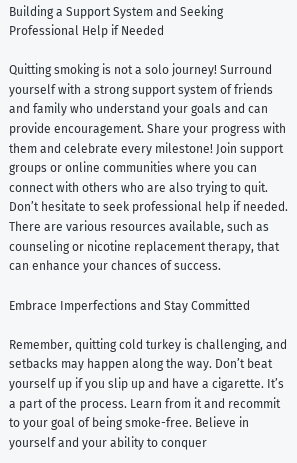Building a Support System and Seeking Professional Help if Needed

Quitting smoking is not a solo journey! Surround yourself with a strong support system of friends and family who understand your goals and can provide encouragement. Share your progress with them and celebrate every milestone! Join support groups or online communities where you can connect with others who are also trying to quit. Don’t hesitate to seek professional help if needed. There are various resources available, such as counseling or nicotine replacement therapy, that can enhance your chances of success.

Embrace Imperfections and Stay Committed

Remember, quitting cold turkey is challenging, and setbacks may happen along the way. Don’t beat yourself up if you slip up and have a cigarette. It’s a part of the process. Learn from it and recommit to your goal of being smoke-free. Believe in yourself and your ability to conquer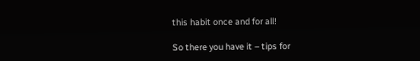this habit once and for all!

So there you have it – tips for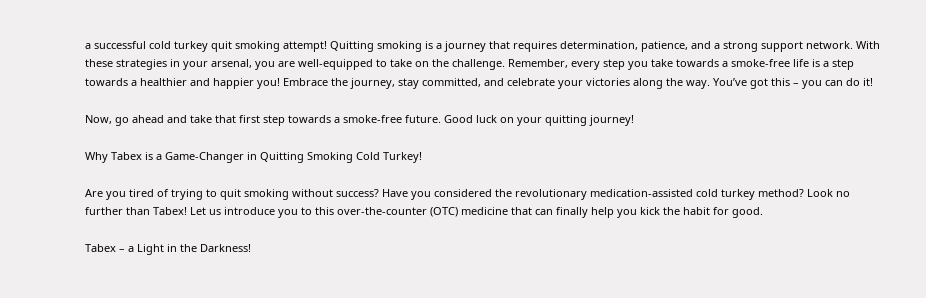a successful cold turkey quit smoking attempt! Quitting smoking is a journey that requires determination, patience, and a strong support network. With these strategies in your arsenal, you are well-equipped to take on the challenge. Remember, every step you take towards a smoke-free life is a step towards a healthier and happier you! Embrace the journey, stay committed, and celebrate your victories along the way. You’ve got this – you can do it!

Now, go ahead and take that first step towards a smoke-free future. Good luck on your quitting journey!

Why Tabex is a Game-Changer in Quitting Smoking Cold Turkey!

Are you tired of trying to quit smoking without success? Have you considered the revolutionary medication-assisted cold turkey method? Look no further than Tabex! Let us introduce you to this over-the-counter (OTC) medicine that can finally help you kick the habit for good.

Tabex – a Light in the Darkness!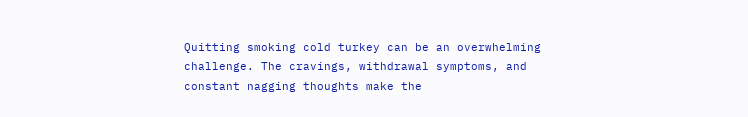Quitting smoking cold turkey can be an overwhelming challenge. The cravings, withdrawal symptoms, and constant nagging thoughts make the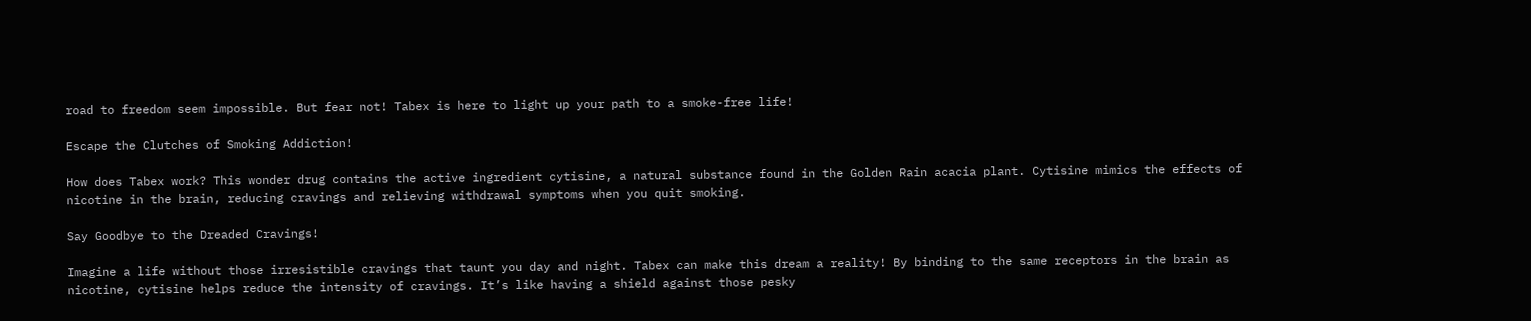road to freedom seem impossible. But fear not! Tabex is here to light up your path to a smoke-free life!

Escape the Clutches of Smoking Addiction!

How does Tabex work? This wonder drug contains the active ingredient cytisine, a natural substance found in the Golden Rain acacia plant. Cytisine mimics the effects of nicotine in the brain, reducing cravings and relieving withdrawal symptoms when you quit smoking.

Say Goodbye to the Dreaded Cravings!

Imagine a life without those irresistible cravings that taunt you day and night. Tabex can make this dream a reality! By binding to the same receptors in the brain as nicotine, cytisine helps reduce the intensity of cravings. It’s like having a shield against those pesky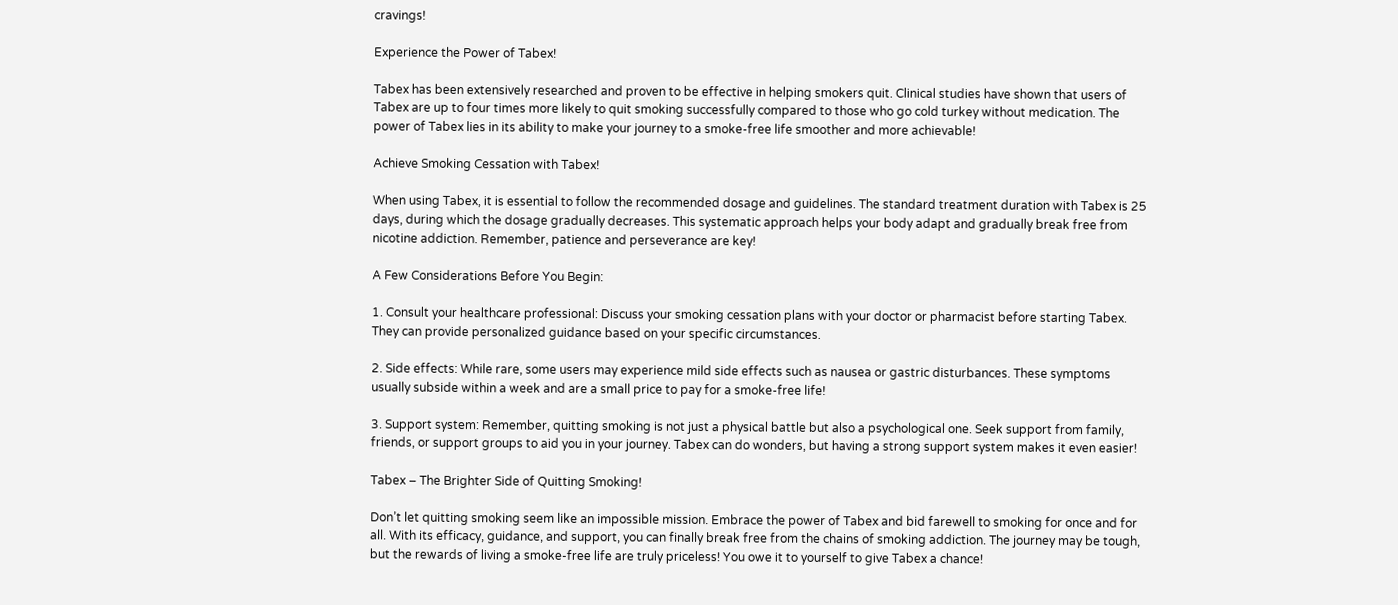cravings!

Experience the Power of Tabex!

Tabex has been extensively researched and proven to be effective in helping smokers quit. Clinical studies have shown that users of Tabex are up to four times more likely to quit smoking successfully compared to those who go cold turkey without medication. The power of Tabex lies in its ability to make your journey to a smoke-free life smoother and more achievable!

Achieve Smoking Cessation with Tabex!

When using Tabex, it is essential to follow the recommended dosage and guidelines. The standard treatment duration with Tabex is 25 days, during which the dosage gradually decreases. This systematic approach helps your body adapt and gradually break free from nicotine addiction. Remember, patience and perseverance are key!

A Few Considerations Before You Begin:

1. Consult your healthcare professional: Discuss your smoking cessation plans with your doctor or pharmacist before starting Tabex. They can provide personalized guidance based on your specific circumstances.

2. Side effects: While rare, some users may experience mild side effects such as nausea or gastric disturbances. These symptoms usually subside within a week and are a small price to pay for a smoke-free life!

3. Support system: Remember, quitting smoking is not just a physical battle but also a psychological one. Seek support from family, friends, or support groups to aid you in your journey. Tabex can do wonders, but having a strong support system makes it even easier!

Tabex – The Brighter Side of Quitting Smoking!

Don’t let quitting smoking seem like an impossible mission. Embrace the power of Tabex and bid farewell to smoking for once and for all. With its efficacy, guidance, and support, you can finally break free from the chains of smoking addiction. The journey may be tough, but the rewards of living a smoke-free life are truly priceless! You owe it to yourself to give Tabex a chance!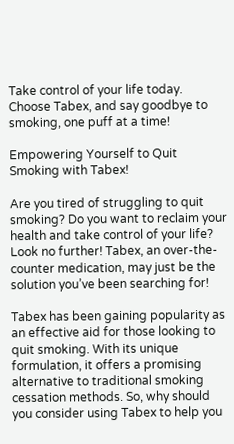Take control of your life today. Choose Tabex, and say goodbye to smoking, one puff at a time!

Empowering Yourself to Quit Smoking with Tabex!

Are you tired of struggling to quit smoking? Do you want to reclaim your health and take control of your life? Look no further! Tabex, an over-the-counter medication, may just be the solution you’ve been searching for!

Tabex has been gaining popularity as an effective aid for those looking to quit smoking. With its unique formulation, it offers a promising alternative to traditional smoking cessation methods. So, why should you consider using Tabex to help you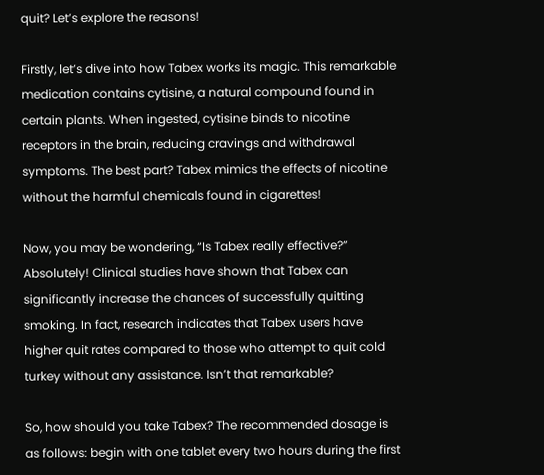quit? Let’s explore the reasons!

Firstly, let’s dive into how Tabex works its magic. This remarkable medication contains cytisine, a natural compound found in certain plants. When ingested, cytisine binds to nicotine receptors in the brain, reducing cravings and withdrawal symptoms. The best part? Tabex mimics the effects of nicotine without the harmful chemicals found in cigarettes!

Now, you may be wondering, “Is Tabex really effective?” Absolutely! Clinical studies have shown that Tabex can significantly increase the chances of successfully quitting smoking. In fact, research indicates that Tabex users have higher quit rates compared to those who attempt to quit cold turkey without any assistance. Isn’t that remarkable?

So, how should you take Tabex? The recommended dosage is as follows: begin with one tablet every two hours during the first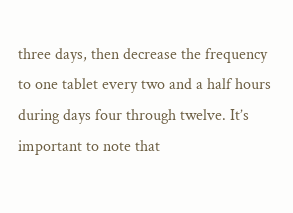three days, then decrease the frequency to one tablet every two and a half hours during days four through twelve. It’s important to note that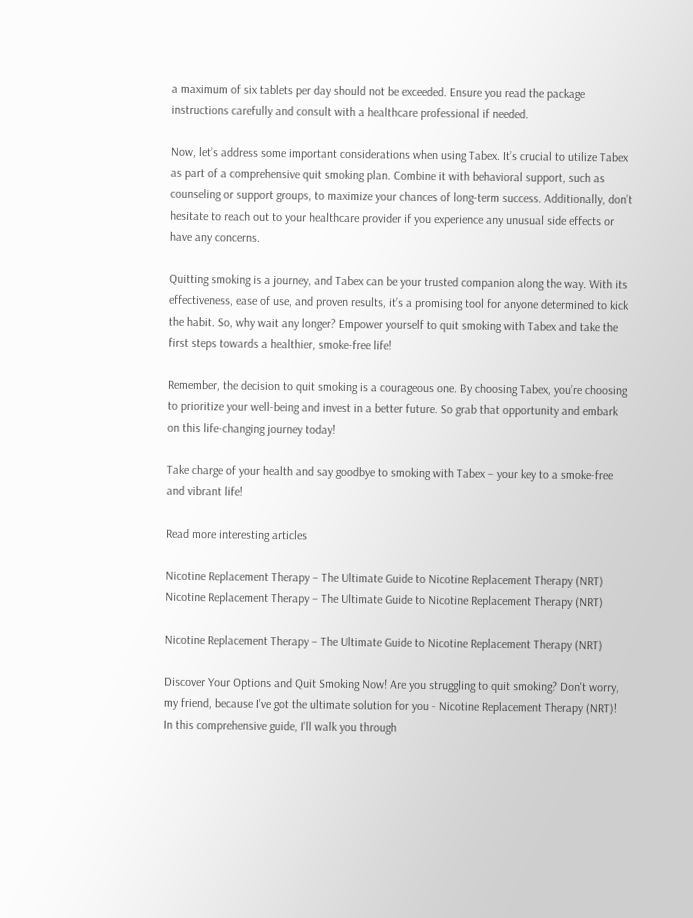a maximum of six tablets per day should not be exceeded. Ensure you read the package instructions carefully and consult with a healthcare professional if needed.

Now, let’s address some important considerations when using Tabex. It’s crucial to utilize Tabex as part of a comprehensive quit smoking plan. Combine it with behavioral support, such as counseling or support groups, to maximize your chances of long-term success. Additionally, don’t hesitate to reach out to your healthcare provider if you experience any unusual side effects or have any concerns.

Quitting smoking is a journey, and Tabex can be your trusted companion along the way. With its effectiveness, ease of use, and proven results, it’s a promising tool for anyone determined to kick the habit. So, why wait any longer? Empower yourself to quit smoking with Tabex and take the first steps towards a healthier, smoke-free life!

Remember, the decision to quit smoking is a courageous one. By choosing Tabex, you’re choosing to prioritize your well-being and invest in a better future. So grab that opportunity and embark on this life-changing journey today!

Take charge of your health and say goodbye to smoking with Tabex – your key to a smoke-free and vibrant life!

Read more interesting articles

Nicotine Replacement Therapy – The Ultimate Guide to Nicotine Replacement Therapy (NRT)
Nicotine Replacement Therapy – The Ultimate Guide to Nicotine Replacement Therapy (NRT)

Nicotine Replacement Therapy – The Ultimate Guide to Nicotine Replacement Therapy (NRT)

Discover Your Options and Quit Smoking Now! Are you struggling to quit smoking? Don't worry, my friend, because I've got the ultimate solution for you - Nicotine Replacement Therapy (NRT)! In this comprehensive guide, I'll walk you through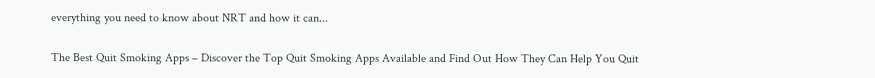everything you need to know about NRT and how it can...

The Best Quit Smoking Apps – Discover the Top Quit Smoking Apps Available and Find Out How They Can Help You Quit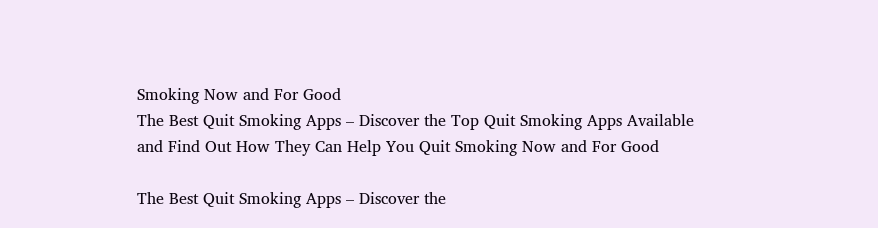Smoking Now and For Good
The Best Quit Smoking Apps – Discover the Top Quit Smoking Apps Available and Find Out How They Can Help You Quit Smoking Now and For Good

The Best Quit Smoking Apps – Discover the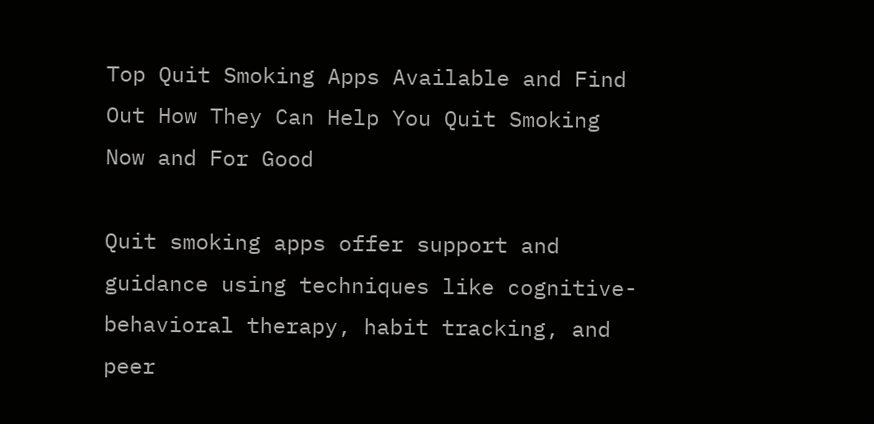Top Quit Smoking Apps Available and Find Out How They Can Help You Quit Smoking Now and For Good

Quit smoking apps offer support and guidance using techniques like cognitive-behavioral therapy, habit tracking, and peer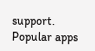support. Popular apps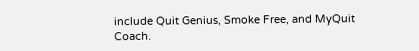include Quit Genius, Smoke Free, and MyQuit Coach.